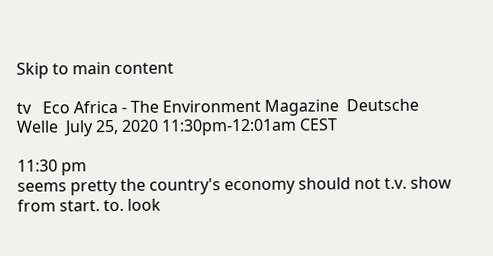Skip to main content

tv   Eco Africa - The Environment Magazine  Deutsche Welle  July 25, 2020 11:30pm-12:01am CEST

11:30 pm
seems pretty the country's economy should not t.v. show from start. to. look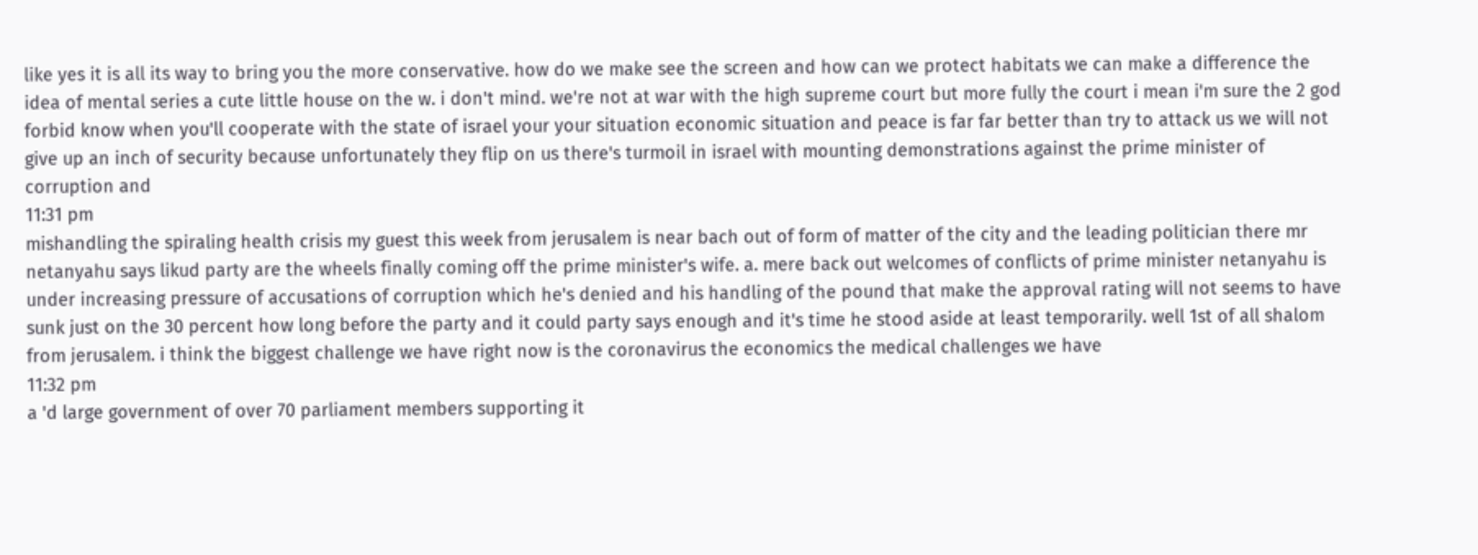like yes it is all its way to bring you the more conservative. how do we make see the screen and how can we protect habitats we can make a difference the idea of mental series a cute little house on the w. i don't mind. we're not at war with the high supreme court but more fully the court i mean i'm sure the 2 god forbid know when you'll cooperate with the state of israel your your situation economic situation and peace is far far better than try to attack us we will not give up an inch of security because unfortunately they flip on us there's turmoil in israel with mounting demonstrations against the prime minister of corruption and
11:31 pm
mishandling the spiraling health crisis my guest this week from jerusalem is near bach out of form of matter of the city and the leading politician there mr netanyahu says likud party are the wheels finally coming off the prime minister's wife. a. mere back out welcomes of conflicts of prime minister netanyahu is under increasing pressure of accusations of corruption which he's denied and his handling of the pound that make the approval rating will not seems to have sunk just on the 30 percent how long before the party and it could party says enough and it's time he stood aside at least temporarily. well 1st of all shalom from jerusalem. i think the biggest challenge we have right now is the coronavirus the economics the medical challenges we have
11:32 pm
a 'd large government of over 70 parliament members supporting it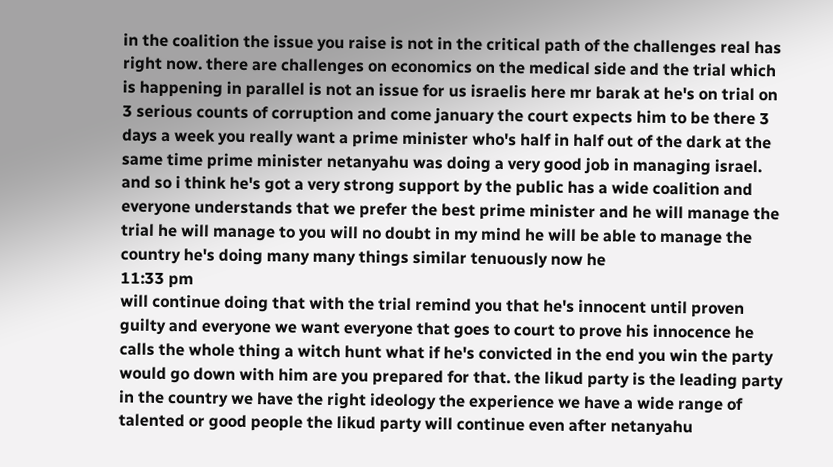in the coalition the issue you raise is not in the critical path of the challenges real has right now. there are challenges on economics on the medical side and the trial which is happening in parallel is not an issue for us israelis here mr barak at he's on trial on 3 serious counts of corruption and come january the court expects him to be there 3 days a week you really want a prime minister who's half in half out of the dark at the same time prime minister netanyahu was doing a very good job in managing israel. and so i think he's got a very strong support by the public has a wide coalition and everyone understands that we prefer the best prime minister and he will manage the trial he will manage to you will no doubt in my mind he will be able to manage the country he's doing many many things similar tenuously now he
11:33 pm
will continue doing that with the trial remind you that he's innocent until proven guilty and everyone we want everyone that goes to court to prove his innocence he calls the whole thing a witch hunt what if he's convicted in the end you win the party would go down with him are you prepared for that. the likud party is the leading party in the country we have the right ideology the experience we have a wide range of talented or good people the likud party will continue even after netanyahu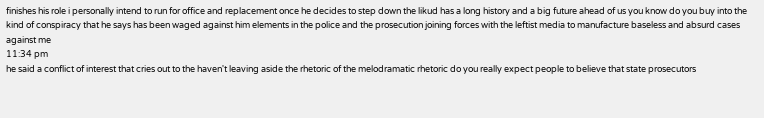finishes his role i personally intend to run for office and replacement once he decides to step down the likud has a long history and a big future ahead of us you know do you buy into the kind of conspiracy that he says has been waged against him elements in the police and the prosecution joining forces with the leftist media to manufacture baseless and absurd cases against me
11:34 pm
he said a conflict of interest that cries out to the haven't leaving aside the rhetoric of the melodramatic rhetoric do you really expect people to believe that state prosecutors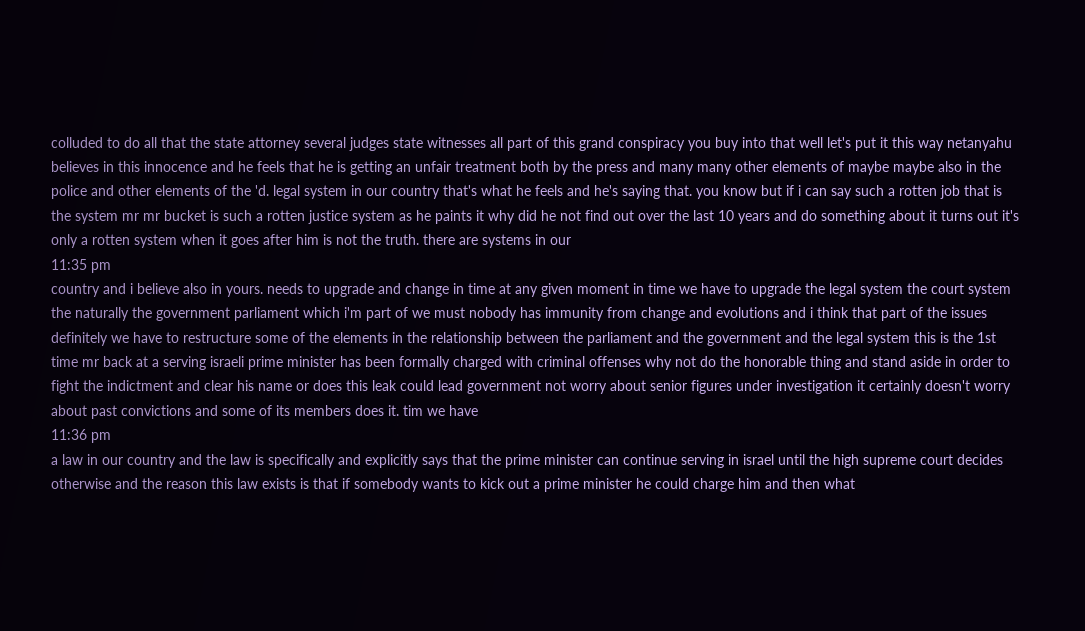colluded to do all that the state attorney several judges state witnesses all part of this grand conspiracy you buy into that well let's put it this way netanyahu believes in this innocence and he feels that he is getting an unfair treatment both by the press and many many other elements of maybe maybe also in the police and other elements of the 'd. legal system in our country that's what he feels and he's saying that. you know but if i can say such a rotten job that is the system mr mr bucket is such a rotten justice system as he paints it why did he not find out over the last 10 years and do something about it turns out it's only a rotten system when it goes after him is not the truth. there are systems in our
11:35 pm
country and i believe also in yours. needs to upgrade and change in time at any given moment in time we have to upgrade the legal system the court system the naturally the government parliament which i'm part of we must nobody has immunity from change and evolutions and i think that part of the issues definitely we have to restructure some of the elements in the relationship between the parliament and the government and the legal system this is the 1st time mr back at a serving israeli prime minister has been formally charged with criminal offenses why not do the honorable thing and stand aside in order to fight the indictment and clear his name or does this leak could lead government not worry about senior figures under investigation it certainly doesn't worry about past convictions and some of its members does it. tim we have
11:36 pm
a law in our country and the law is specifically and explicitly says that the prime minister can continue serving in israel until the high supreme court decides otherwise and the reason this law exists is that if somebody wants to kick out a prime minister he could charge him and then what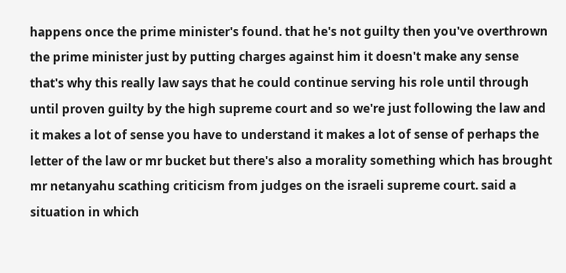happens once the prime minister's found. that he's not guilty then you've overthrown the prime minister just by putting charges against him it doesn't make any sense that's why this really law says that he could continue serving his role until through until proven guilty by the high supreme court and so we're just following the law and it makes a lot of sense you have to understand it makes a lot of sense of perhaps the letter of the law or mr bucket but there's also a morality something which has brought mr netanyahu scathing criticism from judges on the israeli supreme court. said a situation in which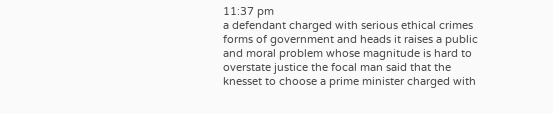11:37 pm
a defendant charged with serious ethical crimes forms of government and heads it raises a public and moral problem whose magnitude is hard to overstate justice the focal man said that the knesset to choose a prime minister charged with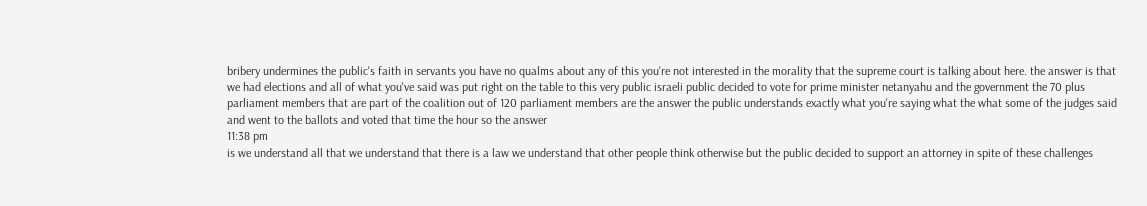bribery undermines the public's faith in servants you have no qualms about any of this you're not interested in the morality that the supreme court is talking about here. the answer is that we had elections and all of what you've said was put right on the table to this very public israeli public decided to vote for prime minister netanyahu and the government the 70 plus parliament members that are part of the coalition out of 120 parliament members are the answer the public understands exactly what you're saying what the what some of the judges said and went to the ballots and voted that time the hour so the answer
11:38 pm
is we understand all that we understand that there is a law we understand that other people think otherwise but the public decided to support an attorney in spite of these challenges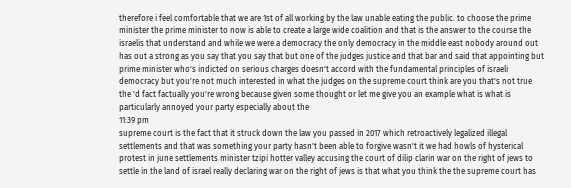therefore i feel comfortable that we are 1st of all working by the law unable eating the public. to choose the prime minister the prime minister to now is able to create a large wide coalition and that is the answer to the course the israelis that understand and while we were a democracy the only democracy in the middle east nobody around out has out a strong as you say that you say that but one of the judges justice and that bar and said that appointing but prime minister who's indicted on serious charges doesn't accord with the fundamental principles of israeli democracy but you're not much interested in what the judges on the supreme court think are you that's not true the 'd fact factually you're wrong because given some thought or let me give you an example what is what is particularly annoyed your party especially about the
11:39 pm
supreme court is the fact that it struck down the law you passed in 2017 which retroactively legalized illegal settlements and that was something your party hasn't been able to forgive wasn't it we had howls of hysterical protest in june settlements minister tzipi hotter valley accusing the court of dilip clarin war on the right of jews to settle in the land of israel really declaring war on the right of jews is that what you think the the supreme court has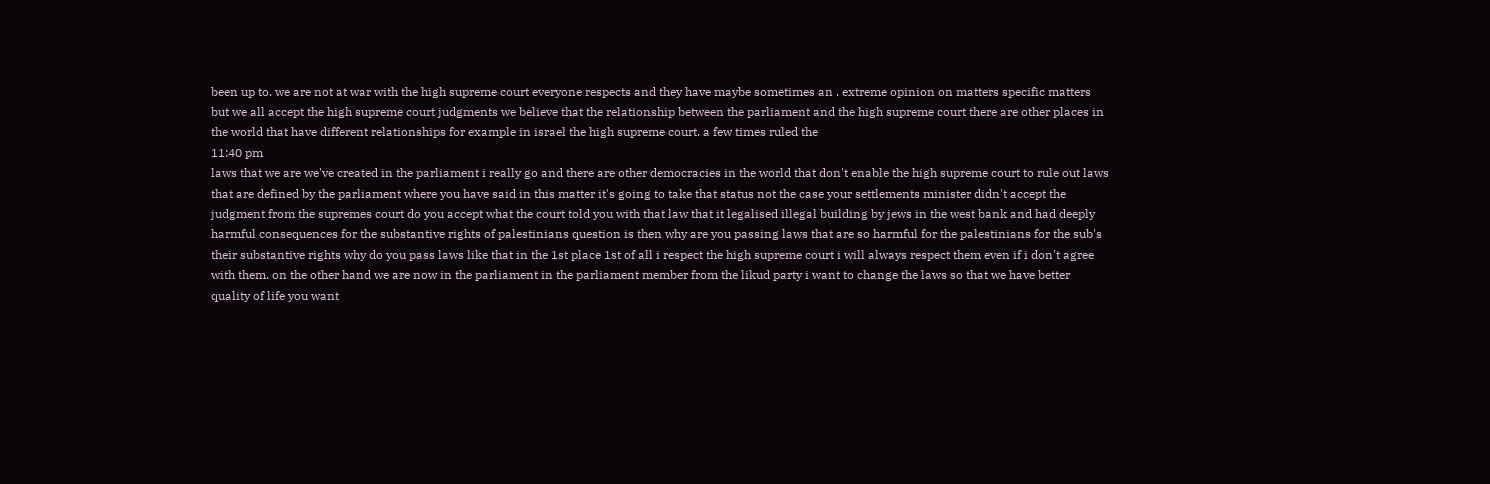been up to. we are not at war with the high supreme court everyone respects and they have maybe sometimes an . extreme opinion on matters specific matters but we all accept the high supreme court judgments we believe that the relationship between the parliament and the high supreme court there are other places in the world that have different relationships for example in israel the high supreme court. a few times ruled the
11:40 pm
laws that we are we've created in the parliament i really go and there are other democracies in the world that don't enable the high supreme court to rule out laws that are defined by the parliament where you have said in this matter it's going to take that status not the case your settlements minister didn't accept the judgment from the supremes court do you accept what the court told you with that law that it legalised illegal building by jews in the west bank and had deeply harmful consequences for the substantive rights of palestinians question is then why are you passing laws that are so harmful for the palestinians for the sub's their substantive rights why do you pass laws like that in the 1st place 1st of all i respect the high supreme court i will always respect them even if i don't agree with them. on the other hand we are now in the parliament in the parliament member from the likud party i want to change the laws so that we have better quality of life you want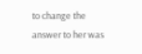to change the answer to her was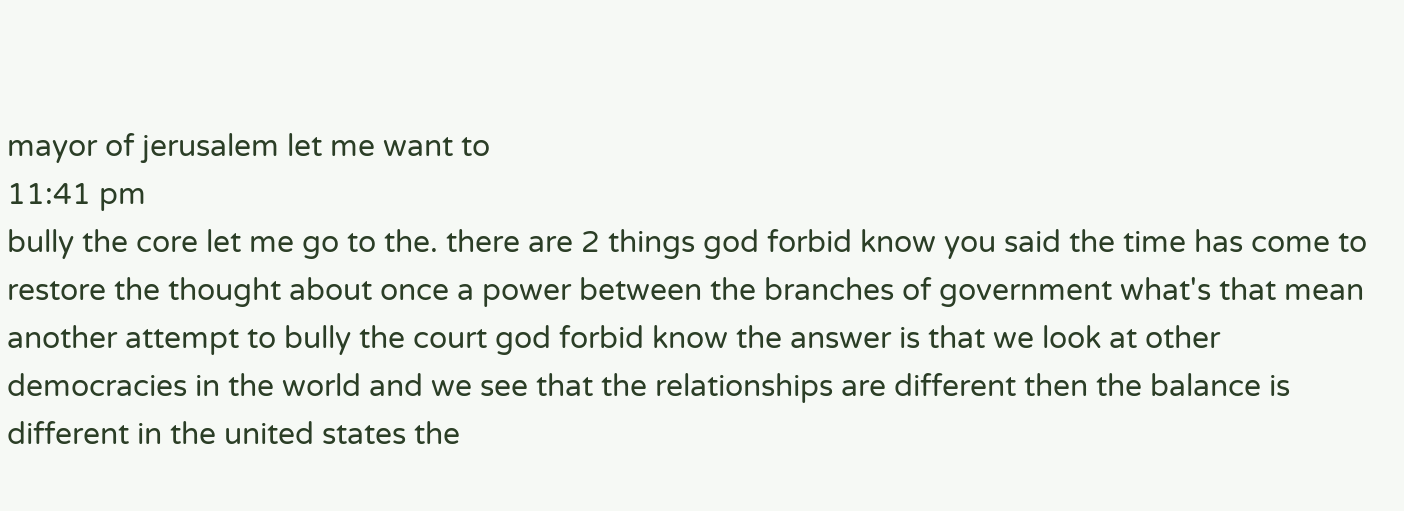mayor of jerusalem let me want to
11:41 pm
bully the core let me go to the. there are 2 things god forbid know you said the time has come to restore the thought about once a power between the branches of government what's that mean another attempt to bully the court god forbid know the answer is that we look at other democracies in the world and we see that the relationships are different then the balance is different in the united states the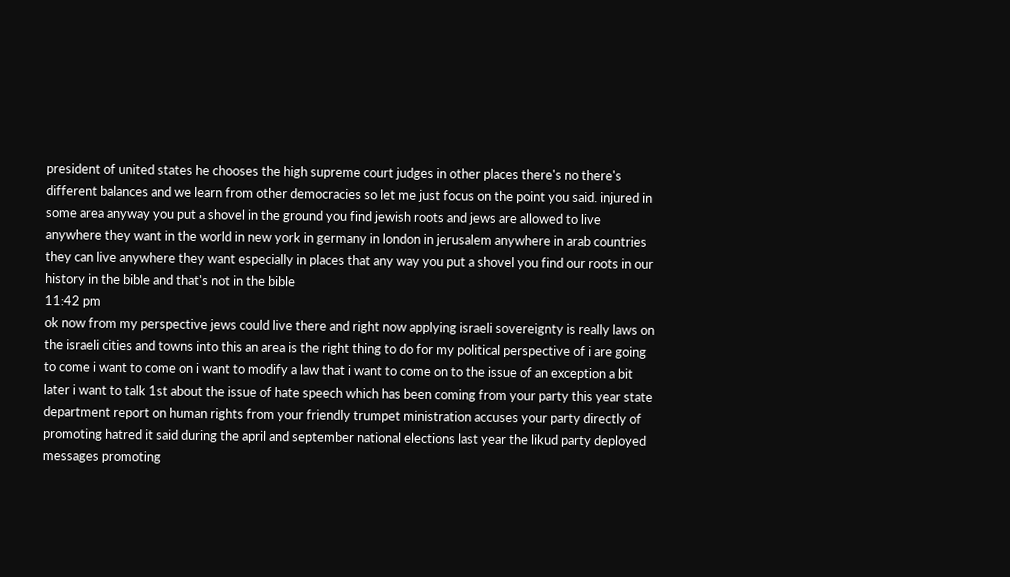president of united states he chooses the high supreme court judges in other places there's no there's different balances and we learn from other democracies so let me just focus on the point you said. injured in some area anyway you put a shovel in the ground you find jewish roots and jews are allowed to live anywhere they want in the world in new york in germany in london in jerusalem anywhere in arab countries they can live anywhere they want especially in places that any way you put a shovel you find our roots in our history in the bible and that's not in the bible
11:42 pm
ok now from my perspective jews could live there and right now applying israeli sovereignty is really laws on the israeli cities and towns into this an area is the right thing to do for my political perspective of i are going to come i want to come on i want to modify a law that i want to come on to the issue of an exception a bit later i want to talk 1st about the issue of hate speech which has been coming from your party this year state department report on human rights from your friendly trumpet ministration accuses your party directly of promoting hatred it said during the april and september national elections last year the likud party deployed messages promoting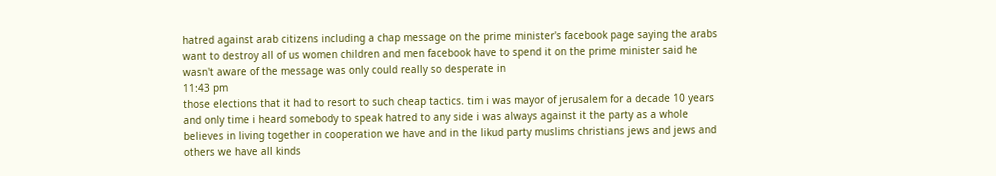hatred against arab citizens including a chap message on the prime minister's facebook page saying the arabs want to destroy all of us women children and men facebook have to spend it on the prime minister said he wasn't aware of the message was only could really so desperate in
11:43 pm
those elections that it had to resort to such cheap tactics. tim i was mayor of jerusalem for a decade 10 years and only time i heard somebody to speak hatred to any side i was always against it the party as a whole believes in living together in cooperation we have and in the likud party muslims christians jews and jews and others we have all kinds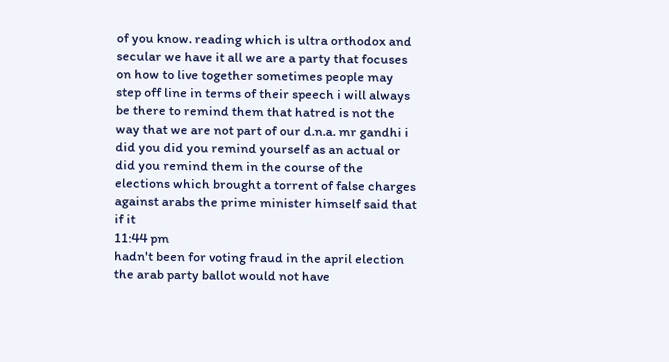of you know. reading which is ultra orthodox and secular we have it all we are a party that focuses on how to live together sometimes people may step off line in terms of their speech i will always be there to remind them that hatred is not the way that we are not part of our d.n.a. mr gandhi i did you did you remind yourself as an actual or did you remind them in the course of the elections which brought a torrent of false charges against arabs the prime minister himself said that if it
11:44 pm
hadn't been for voting fraud in the april election the arab party ballot would not have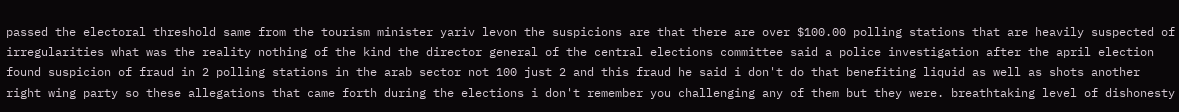passed the electoral threshold same from the tourism minister yariv levon the suspicions are that there are over $100.00 polling stations that are heavily suspected of irregularities what was the reality nothing of the kind the director general of the central elections committee said a police investigation after the april election found suspicion of fraud in 2 polling stations in the arab sector not 100 just 2 and this fraud he said i don't do that benefiting liquid as well as shots another right wing party so these allegations that came forth during the elections i don't remember you challenging any of them but they were. breathtaking level of dishonesty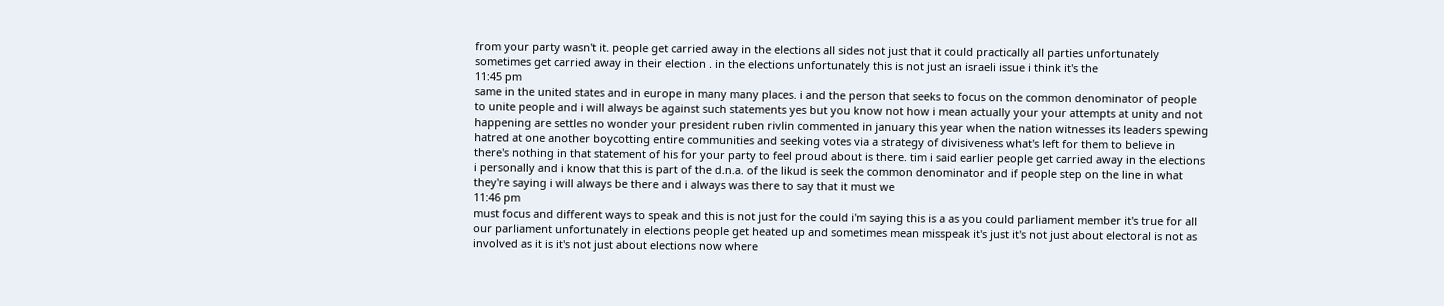from your party wasn't it. people get carried away in the elections all sides not just that it could practically all parties unfortunately sometimes get carried away in their election . in the elections unfortunately this is not just an israeli issue i think it's the
11:45 pm
same in the united states and in europe in many many places. i and the person that seeks to focus on the common denominator of people to unite people and i will always be against such statements yes but you know not how i mean actually your your attempts at unity and not happening are settles no wonder your president ruben rivlin commented in january this year when the nation witnesses its leaders spewing hatred at one another boycotting entire communities and seeking votes via a strategy of divisiveness what's left for them to believe in there's nothing in that statement of his for your party to feel proud about is there. tim i said earlier people get carried away in the elections i personally and i know that this is part of the d.n.a. of the likud is seek the common denominator and if people step on the line in what they're saying i will always be there and i always was there to say that it must we
11:46 pm
must focus and different ways to speak and this is not just for the could i'm saying this is a as you could parliament member it's true for all our parliament unfortunately in elections people get heated up and sometimes mean misspeak it's just it's not just about electoral is not as involved as it is it's not just about elections now where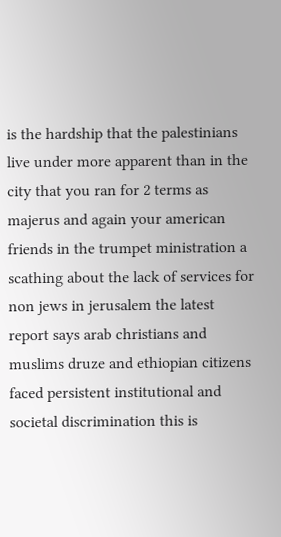is the hardship that the palestinians live under more apparent than in the city that you ran for 2 terms as majerus and again your american friends in the trumpet ministration a scathing about the lack of services for non jews in jerusalem the latest report says arab christians and muslims druze and ethiopian citizens faced persistent institutional and societal discrimination this is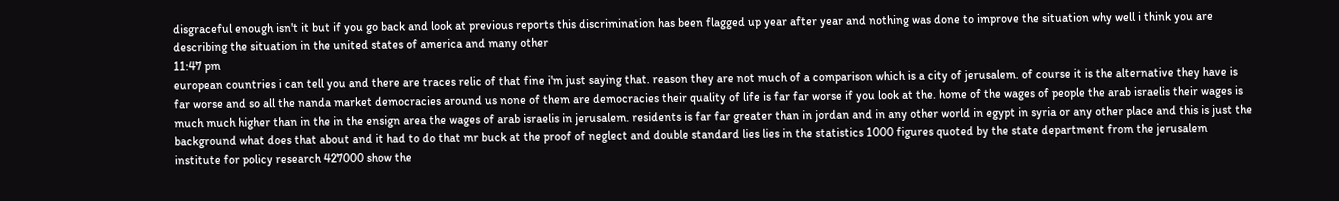disgraceful enough isn't it but if you go back and look at previous reports this discrimination has been flagged up year after year and nothing was done to improve the situation why well i think you are describing the situation in the united states of america and many other
11:47 pm
european countries i can tell you and there are traces relic of that fine i'm just saying that. reason they are not much of a comparison which is a city of jerusalem. of course it is the alternative they have is far worse and so all the nanda market democracies around us none of them are democracies their quality of life is far far worse if you look at the. home of the wages of people the arab israelis their wages is much much higher than in the in the ensign area the wages of arab israelis in jerusalem. residents is far far greater than in jordan and in any other world in egypt in syria or any other place and this is just the background what does that about and it had to do that mr buck at the proof of neglect and double standard lies lies in the statistics 1000 figures quoted by the state department from the jerusalem institute for policy research 427000 show the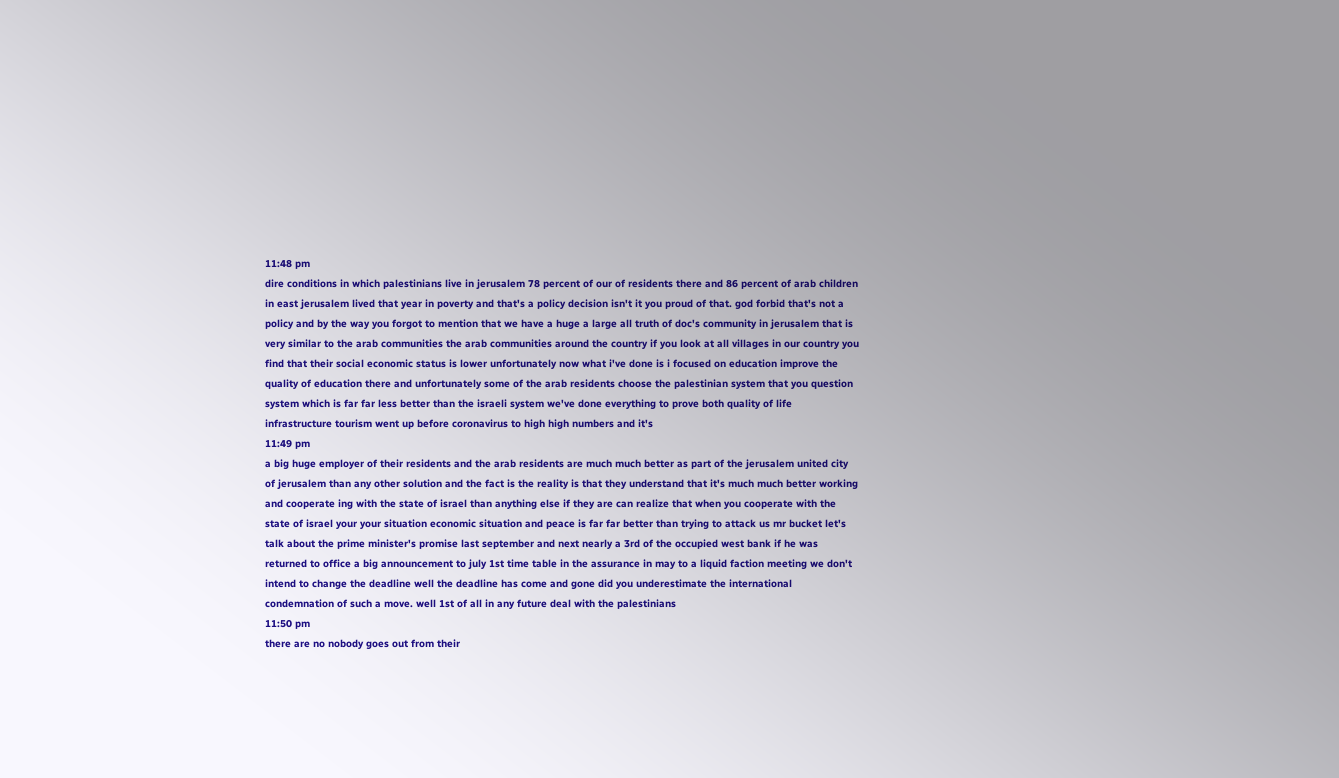11:48 pm
dire conditions in which palestinians live in jerusalem 78 percent of our of residents there and 86 percent of arab children in east jerusalem lived that year in poverty and that's a policy decision isn't it you proud of that. god forbid that's not a policy and by the way you forgot to mention that we have a huge a large all truth of doc's community in jerusalem that is very similar to the arab communities the arab communities around the country if you look at all villages in our country you find that their social economic status is lower unfortunately now what i've done is i focused on education improve the quality of education there and unfortunately some of the arab residents choose the palestinian system that you question system which is far far less better than the israeli system we've done everything to prove both quality of life infrastructure tourism went up before coronavirus to high high numbers and it's
11:49 pm
a big huge employer of their residents and the arab residents are much much better as part of the jerusalem united city of jerusalem than any other solution and the fact is the reality is that they understand that it's much much better working and cooperate ing with the state of israel than anything else if they are can realize that when you cooperate with the state of israel your your situation economic situation and peace is far far better than trying to attack us mr bucket let's talk about the prime minister's promise last september and next nearly a 3rd of the occupied west bank if he was returned to office a big announcement to july 1st time table in the assurance in may to a liquid faction meeting we don't intend to change the deadline well the deadline has come and gone did you underestimate the international condemnation of such a move. well 1st of all in any future deal with the palestinians
11:50 pm
there are no nobody goes out from their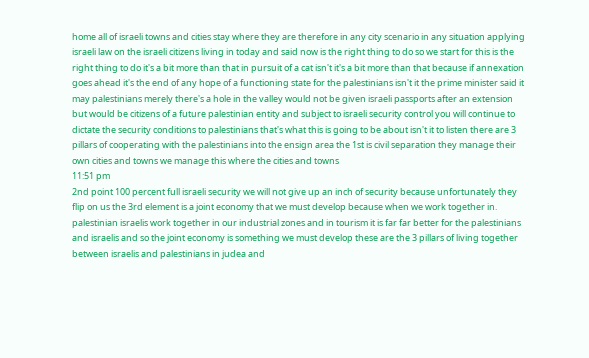home all of israeli towns and cities stay where they are therefore in any city scenario in any situation applying israeli law on the israeli citizens living in today and said now is the right thing to do so we start for this is the right thing to do it's a bit more than that in pursuit of a cat isn't it's a bit more than that because if annexation goes ahead it's the end of any hope of a functioning state for the palestinians isn't it the prime minister said it may palestinians merely there's a hole in the valley would not be given israeli passports after an extension but would be citizens of a future palestinian entity and subject to israeli security control you will continue to dictate the security conditions to palestinians that's what this is going to be about isn't it to listen there are 3 pillars of cooperating with the palestinians into the ensign area the 1st is civil separation they manage their own cities and towns we manage this where the cities and towns
11:51 pm
2nd point 100 percent full israeli security we will not give up an inch of security because unfortunately they flip on us the 3rd element is a joint economy that we must develop because when we work together in. palestinian israelis work together in our industrial zones and in tourism it is far far better for the palestinians and israelis and so the joint economy is something we must develop these are the 3 pillars of living together between israelis and palestinians in judea and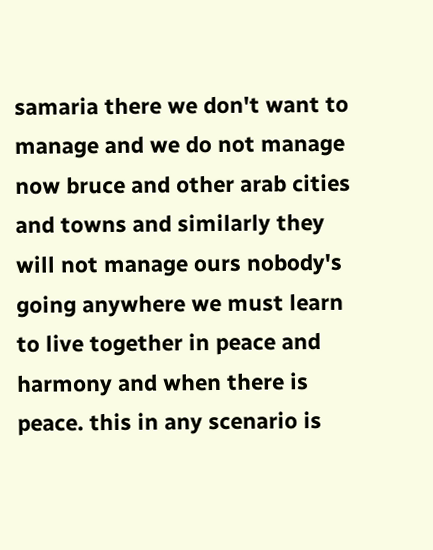samaria there we don't want to manage and we do not manage now bruce and other arab cities and towns and similarly they will not manage ours nobody's going anywhere we must learn to live together in peace and harmony and when there is peace. this in any scenario is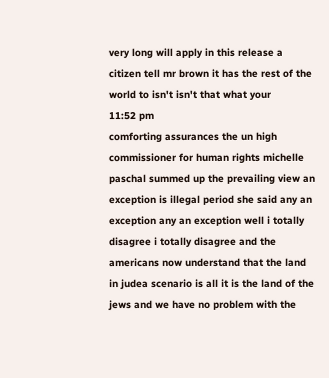very long will apply in this release a citizen tell mr brown it has the rest of the world to isn't isn't that what your
11:52 pm
comforting assurances the un high commissioner for human rights michelle paschal summed up the prevailing view an exception is illegal period she said any an exception any an exception well i totally disagree i totally disagree and the americans now understand that the land in judea scenario is all it is the land of the jews and we have no problem with the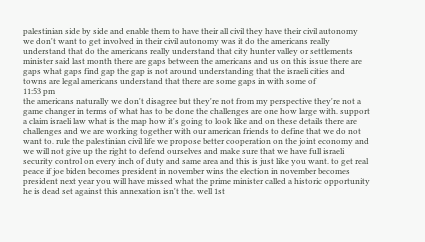palestinian side by side and enable them to have their all civil they have their civil autonomy we don't want to get involved in their civil autonomy was it do the americans really understand that do the americans really understand that city hunter valley or settlements minister said last month there are gaps between the americans and us on this issue there are gaps what gaps find gap the gap is not around understanding that the israeli cities and towns are legal americans understand that there are some gaps in with some of
11:53 pm
the americans naturally we don't disagree but they're not from my perspective they're not a game changer in terms of what has to be done the challenges are one how large with. support a claim israeli law what is the map how it's going to look like and on these details there are challenges and we are working together with our american friends to define that we do not want to. rule the palestinian civil life we propose better cooperation on the joint economy and we will not give up the right to defend ourselves and make sure that we have full israeli security control on every inch of duty and same area and this is just like you want. to get real peace if joe biden becomes president in november wins the election in november becomes president next year you will have missed what the prime minister called a historic opportunity he is dead set against this annexation isn't the. well 1st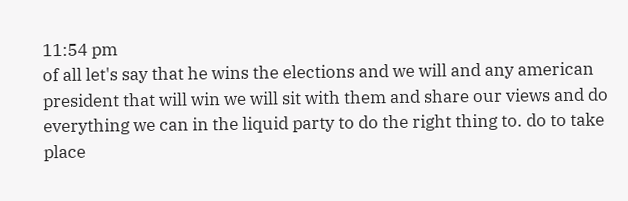11:54 pm
of all let's say that he wins the elections and we will and any american president that will win we will sit with them and share our views and do everything we can in the liquid party to do the right thing to. do to take place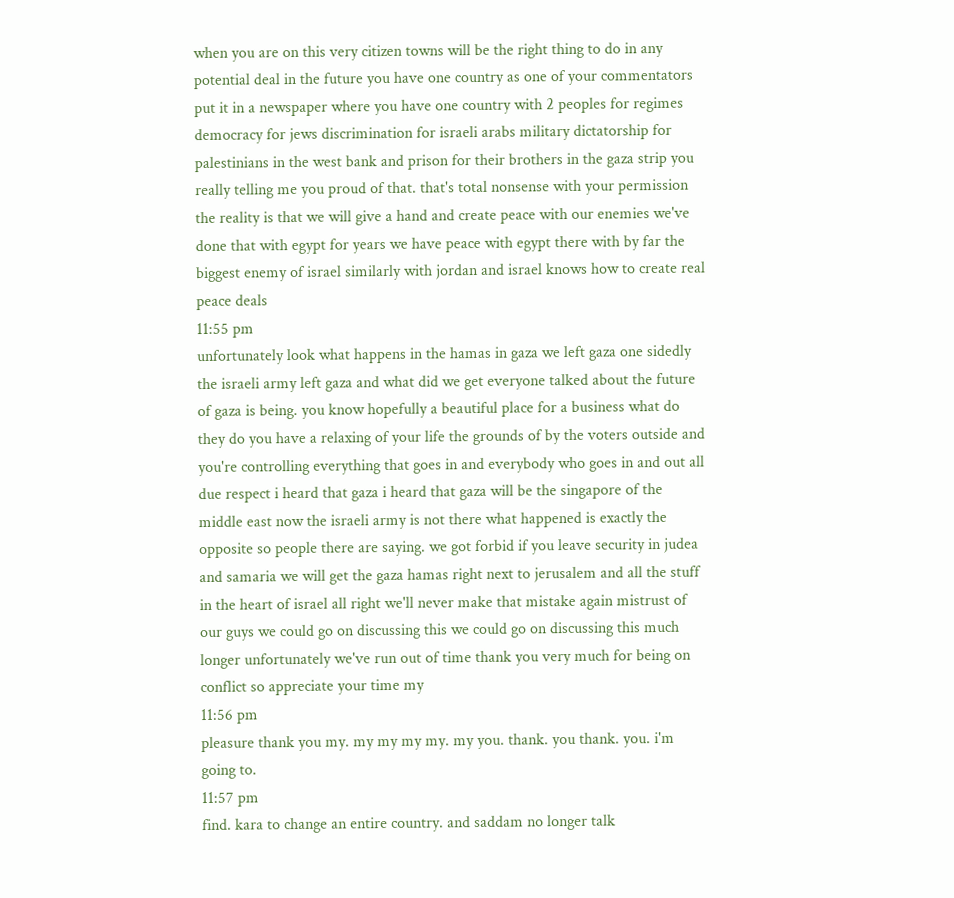when you are on this very citizen towns will be the right thing to do in any potential deal in the future you have one country as one of your commentators put it in a newspaper where you have one country with 2 peoples for regimes democracy for jews discrimination for israeli arabs military dictatorship for palestinians in the west bank and prison for their brothers in the gaza strip you really telling me you proud of that. that's total nonsense with your permission the reality is that we will give a hand and create peace with our enemies we've done that with egypt for years we have peace with egypt there with by far the biggest enemy of israel similarly with jordan and israel knows how to create real peace deals
11:55 pm
unfortunately look what happens in the hamas in gaza we left gaza one sidedly the israeli army left gaza and what did we get everyone talked about the future of gaza is being. you know hopefully a beautiful place for a business what do they do you have a relaxing of your life the grounds of by the voters outside and you're controlling everything that goes in and everybody who goes in and out all due respect i heard that gaza i heard that gaza will be the singapore of the middle east now the israeli army is not there what happened is exactly the opposite so people there are saying. we got forbid if you leave security in judea and samaria we will get the gaza hamas right next to jerusalem and all the stuff in the heart of israel all right we'll never make that mistake again mistrust of our guys we could go on discussing this we could go on discussing this much longer unfortunately we've run out of time thank you very much for being on conflict so appreciate your time my
11:56 pm
pleasure thank you my. my my my my. my you. thank. you thank. you. i'm going to.
11:57 pm
find. kara to change an entire country. and saddam no longer talk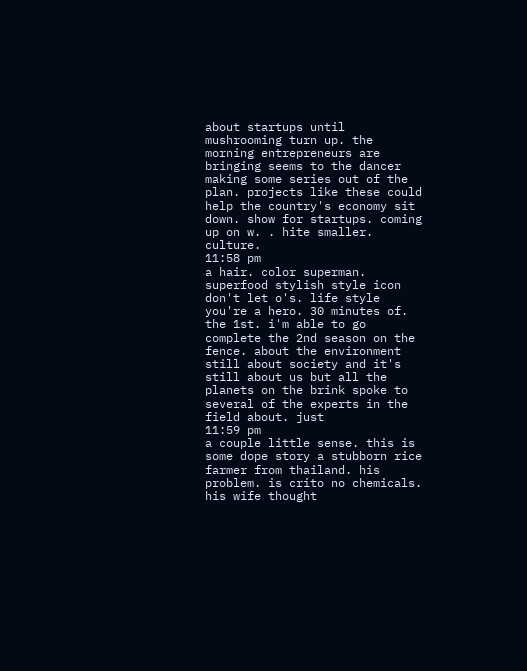about startups until mushrooming turn up. the morning entrepreneurs are bringing seems to the dancer making some series out of the plan. projects like these could help the country's economy sit down. show for startups. coming up on w. . hite smaller. culture.
11:58 pm
a hair. color superman. superfood stylish style icon don't let o's. life style you're a hero. 30 minutes of. the 1st. i'm able to go complete the 2nd season on the fence. about the environment still about society and it's still about us but all the planets on the brink spoke to several of the experts in the field about. just
11:59 pm
a couple little sense. this is some dope story a stubborn rice farmer from thailand. his problem. is crito no chemicals. his wife thought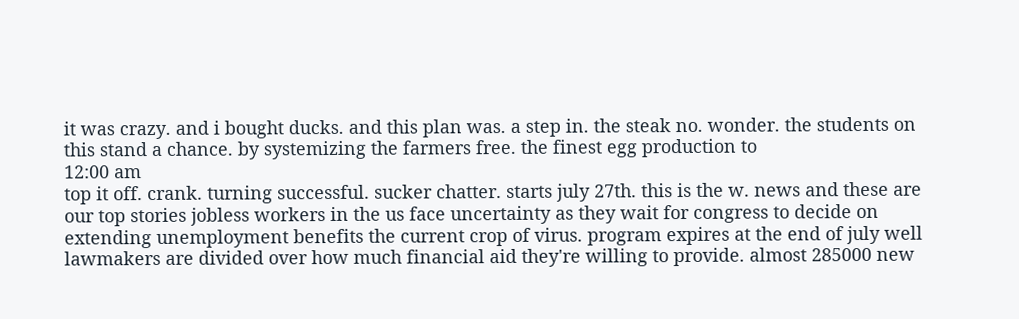it was crazy. and i bought ducks. and this plan was. a step in. the steak no. wonder. the students on this stand a chance. by systemizing the farmers free. the finest egg production to
12:00 am
top it off. crank. turning successful. sucker chatter. starts july 27th. this is the w. news and these are our top stories jobless workers in the us face uncertainty as they wait for congress to decide on extending unemployment benefits the current crop of virus. program expires at the end of july well lawmakers are divided over how much financial aid they're willing to provide. almost 285000 new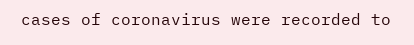cases of coronavirus were recorded to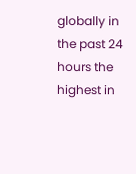globally in the past 24 hours the highest in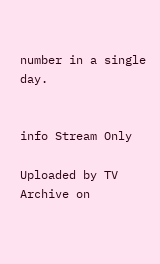number in a single day.


info Stream Only

Uploaded by TV Archive on